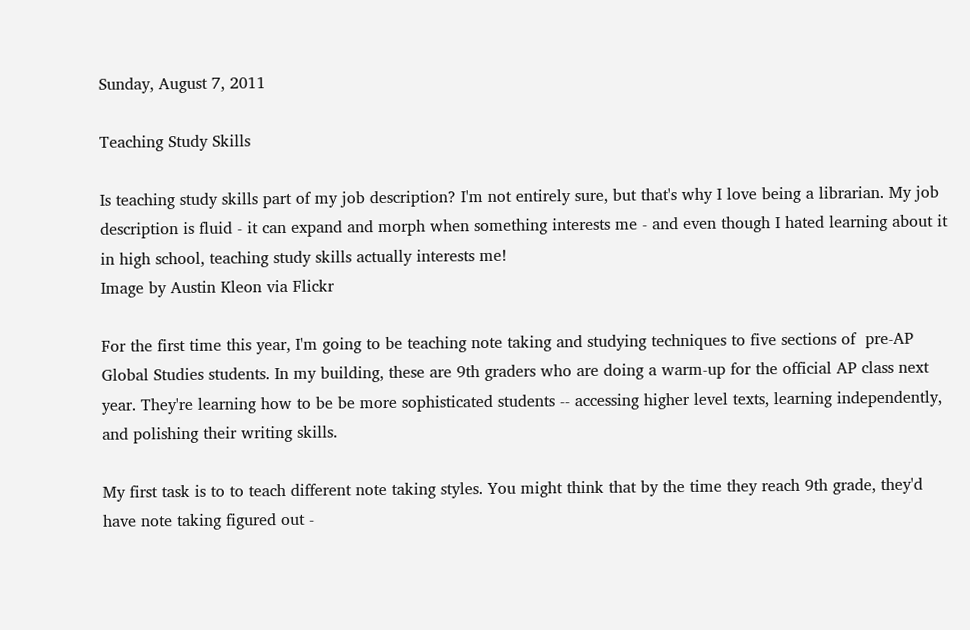Sunday, August 7, 2011

Teaching Study Skills

Is teaching study skills part of my job description? I'm not entirely sure, but that's why I love being a librarian. My job description is fluid - it can expand and morph when something interests me - and even though I hated learning about it in high school, teaching study skills actually interests me!
Image by Austin Kleon via Flickr

For the first time this year, I'm going to be teaching note taking and studying techniques to five sections of  pre-AP Global Studies students. In my building, these are 9th graders who are doing a warm-up for the official AP class next year. They're learning how to be be more sophisticated students -- accessing higher level texts, learning independently, and polishing their writing skills.

My first task is to to teach different note taking styles. You might think that by the time they reach 9th grade, they'd have note taking figured out -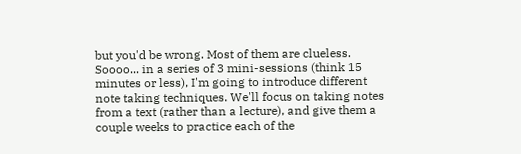but you'd be wrong. Most of them are clueless. Soooo... in a series of 3 mini-sessions (think 15 minutes or less), I'm going to introduce different note taking techniques. We'll focus on taking notes from a text (rather than a lecture), and give them a couple weeks to practice each of the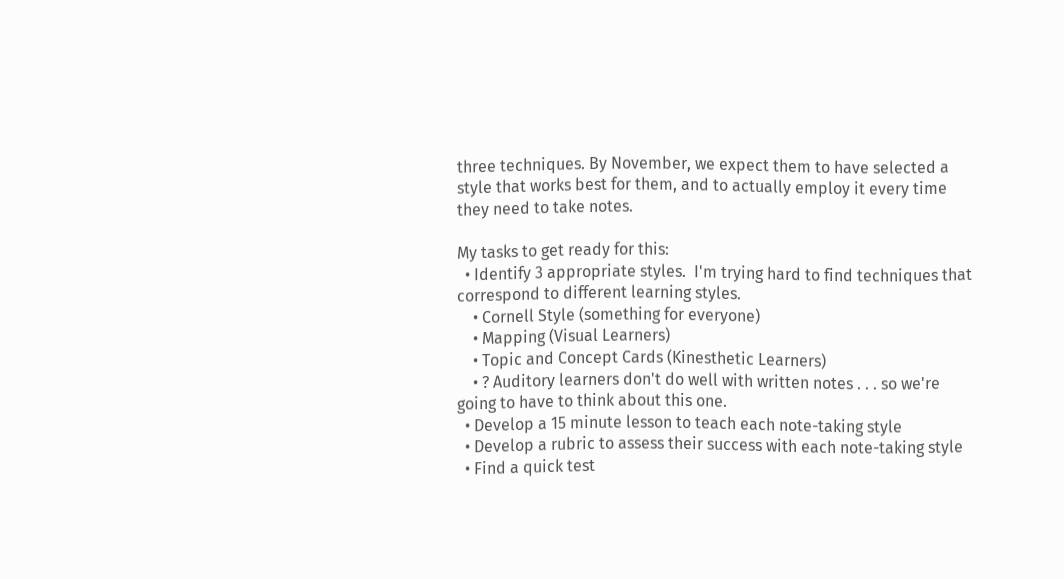three techniques. By November, we expect them to have selected a style that works best for them, and to actually employ it every time they need to take notes.

My tasks to get ready for this:
  • Identify 3 appropriate styles.  I'm trying hard to find techniques that correspond to different learning styles.
    • Cornell Style (something for everyone)
    • Mapping (Visual Learners)
    • Topic and Concept Cards (Kinesthetic Learners)
    • ? Auditory learners don't do well with written notes . . . so we're going to have to think about this one.
  • Develop a 15 minute lesson to teach each note-taking style
  • Develop a rubric to assess their success with each note-taking style
  • Find a quick test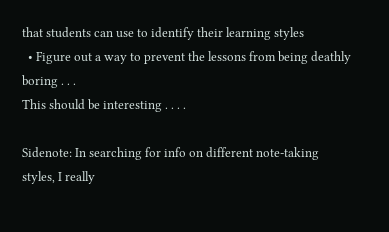that students can use to identify their learning styles
  • Figure out a way to prevent the lessons from being deathly boring . . .
This should be interesting . . . .

Sidenote: In searching for info on different note-taking styles, I really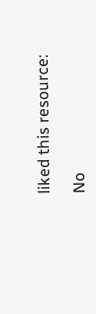liked this resource:

No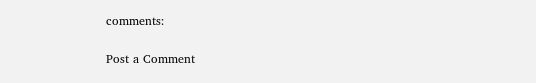comments:

Post a Comment